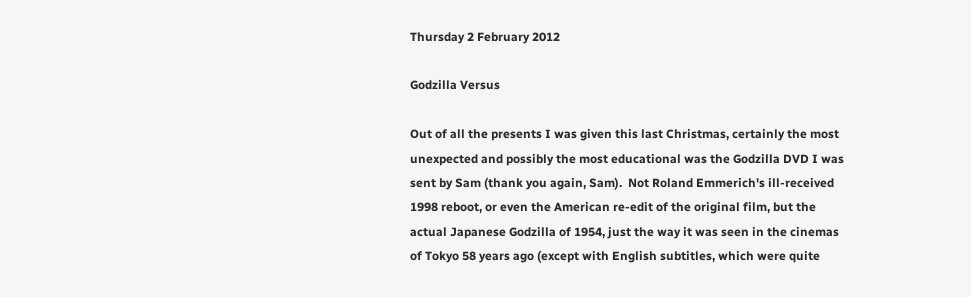Thursday 2 February 2012

Godzilla Versus

Out of all the presents I was given this last Christmas, certainly the most unexpected and possibly the most educational was the Godzilla DVD I was sent by Sam (thank you again, Sam).  Not Roland Emmerich's ill-received 1998 reboot, or even the American re-edit of the original film, but the actual Japanese Godzilla of 1954, just the way it was seen in the cinemas of Tokyo 58 years ago (except with English subtitles, which were quite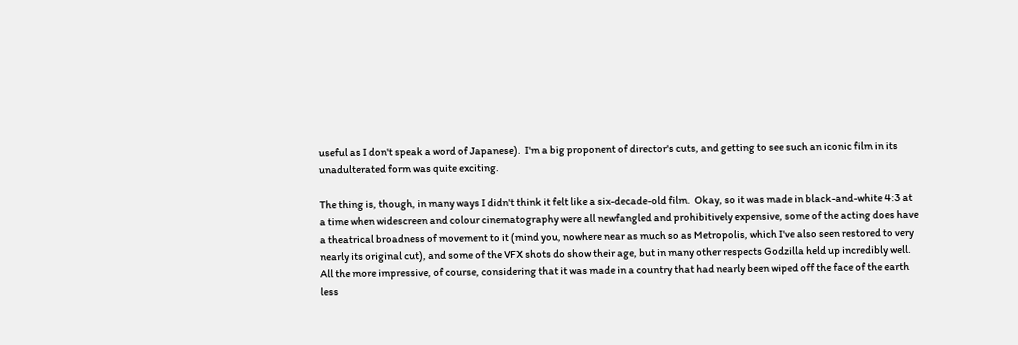useful as I don't speak a word of Japanese).  I'm a big proponent of director's cuts, and getting to see such an iconic film in its unadulterated form was quite exciting.

The thing is, though, in many ways I didn't think it felt like a six-decade-old film.  Okay, so it was made in black-and-white 4:3 at a time when widescreen and colour cinematography were all newfangled and prohibitively expensive, some of the acting does have a theatrical broadness of movement to it (mind you, nowhere near as much so as Metropolis, which I've also seen restored to very nearly its original cut), and some of the VFX shots do show their age, but in many other respects Godzilla held up incredibly well.  All the more impressive, of course, considering that it was made in a country that had nearly been wiped off the face of the earth less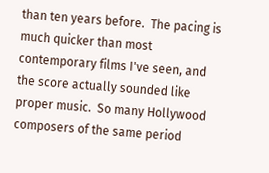than ten years before.  The pacing is much quicker than most contemporary films I've seen, and the score actually sounded like proper music.  So many Hollywood composers of the same period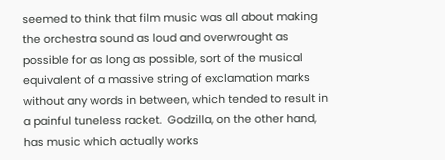seemed to think that film music was all about making the orchestra sound as loud and overwrought as possible for as long as possible, sort of the musical equivalent of a massive string of exclamation marks without any words in between, which tended to result in a painful tuneless racket.  Godzilla, on the other hand, has music which actually works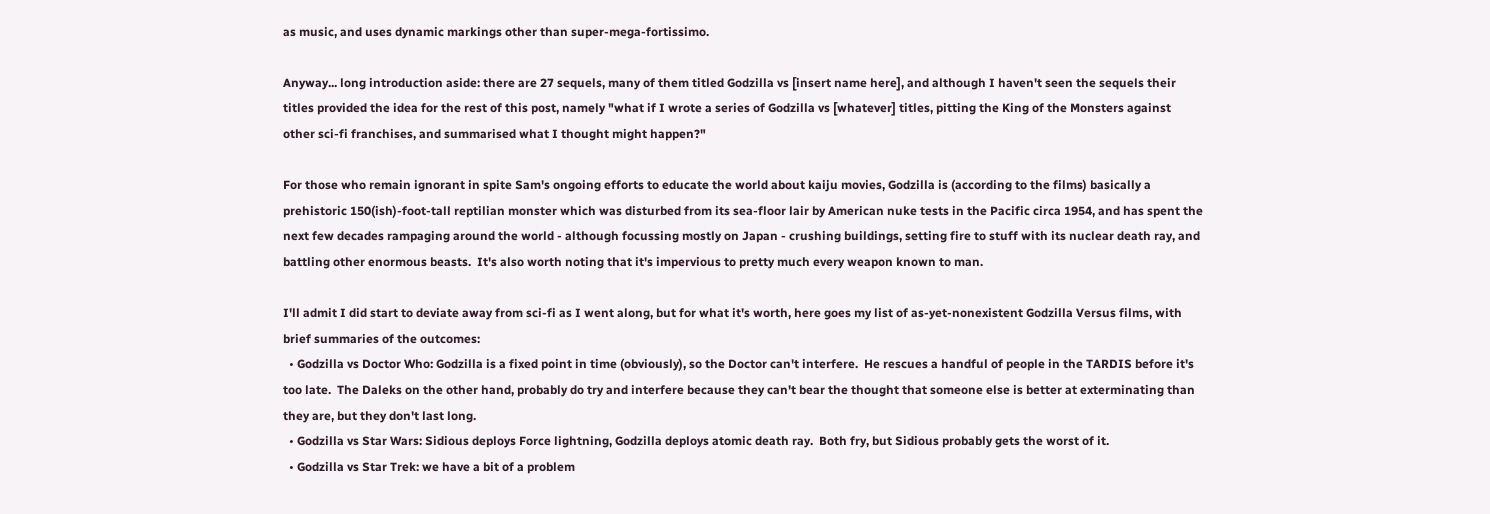as music, and uses dynamic markings other than super-mega-fortissimo.

Anyway... long introduction aside: there are 27 sequels, many of them titled Godzilla vs [insert name here], and although I haven't seen the sequels their titles provided the idea for the rest of this post, namely "what if I wrote a series of Godzilla vs [whatever] titles, pitting the King of the Monsters against other sci-fi franchises, and summarised what I thought might happen?"

For those who remain ignorant in spite Sam's ongoing efforts to educate the world about kaiju movies, Godzilla is (according to the films) basically a prehistoric 150(ish)-foot-tall reptilian monster which was disturbed from its sea-floor lair by American nuke tests in the Pacific circa 1954, and has spent the next few decades rampaging around the world - although focussing mostly on Japan - crushing buildings, setting fire to stuff with its nuclear death ray, and battling other enormous beasts.  It's also worth noting that it's impervious to pretty much every weapon known to man.

I'll admit I did start to deviate away from sci-fi as I went along, but for what it's worth, here goes my list of as-yet-nonexistent Godzilla Versus films, with brief summaries of the outcomes:
  • Godzilla vs Doctor Who: Godzilla is a fixed point in time (obviously), so the Doctor can't interfere.  He rescues a handful of people in the TARDIS before it's too late.  The Daleks on the other hand, probably do try and interfere because they can't bear the thought that someone else is better at exterminating than they are, but they don't last long.
  • Godzilla vs Star Wars: Sidious deploys Force lightning, Godzilla deploys atomic death ray.  Both fry, but Sidious probably gets the worst of it.
  • Godzilla vs Star Trek: we have a bit of a problem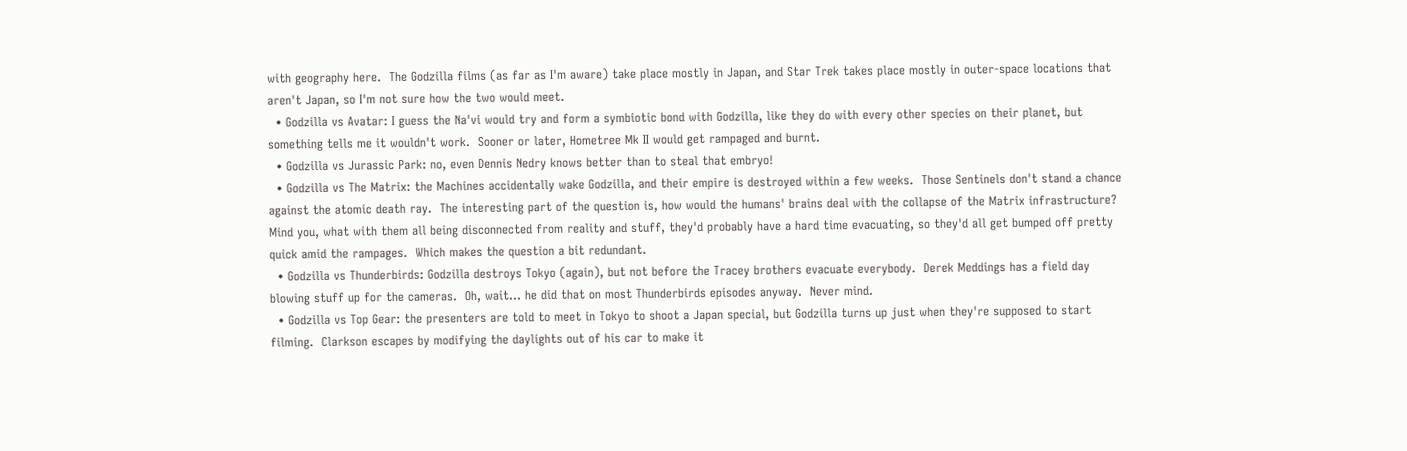with geography here.  The Godzilla films (as far as I'm aware) take place mostly in Japan, and Star Trek takes place mostly in outer-space locations that aren't Japan, so I'm not sure how the two would meet.
  • Godzilla vs Avatar: I guess the Na'vi would try and form a symbiotic bond with Godzilla, like they do with every other species on their planet, but something tells me it wouldn't work.  Sooner or later, Hometree Mk II would get rampaged and burnt.
  • Godzilla vs Jurassic Park: no, even Dennis Nedry knows better than to steal that embryo!
  • Godzilla vs The Matrix: the Machines accidentally wake Godzilla, and their empire is destroyed within a few weeks.  Those Sentinels don't stand a chance against the atomic death ray.  The interesting part of the question is, how would the humans' brains deal with the collapse of the Matrix infrastructure?  Mind you, what with them all being disconnected from reality and stuff, they'd probably have a hard time evacuating, so they'd all get bumped off pretty quick amid the rampages.  Which makes the question a bit redundant.
  • Godzilla vs Thunderbirds: Godzilla destroys Tokyo (again), but not before the Tracey brothers evacuate everybody.  Derek Meddings has a field day blowing stuff up for the cameras.  Oh, wait... he did that on most Thunderbirds episodes anyway.  Never mind.
  • Godzilla vs Top Gear: the presenters are told to meet in Tokyo to shoot a Japan special, but Godzilla turns up just when they're supposed to start filming.  Clarkson escapes by modifying the daylights out of his car to make it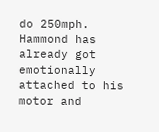do 250mph.  Hammond has already got emotionally attached to his motor and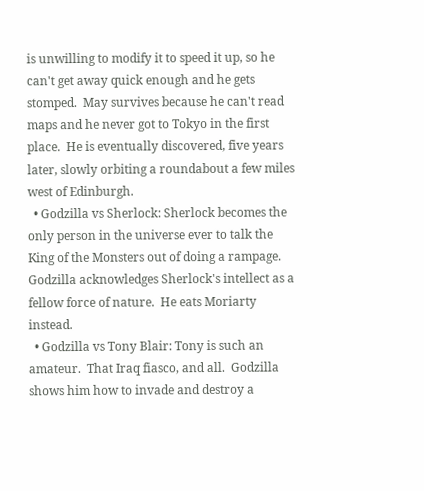is unwilling to modify it to speed it up, so he can't get away quick enough and he gets stomped.  May survives because he can't read maps and he never got to Tokyo in the first place.  He is eventually discovered, five years later, slowly orbiting a roundabout a few miles west of Edinburgh.
  • Godzilla vs Sherlock: Sherlock becomes the only person in the universe ever to talk the King of the Monsters out of doing a rampage.  Godzilla acknowledges Sherlock's intellect as a fellow force of nature.  He eats Moriarty instead.
  • Godzilla vs Tony Blair: Tony is such an amateur.  That Iraq fiasco, and all.  Godzilla shows him how to invade and destroy a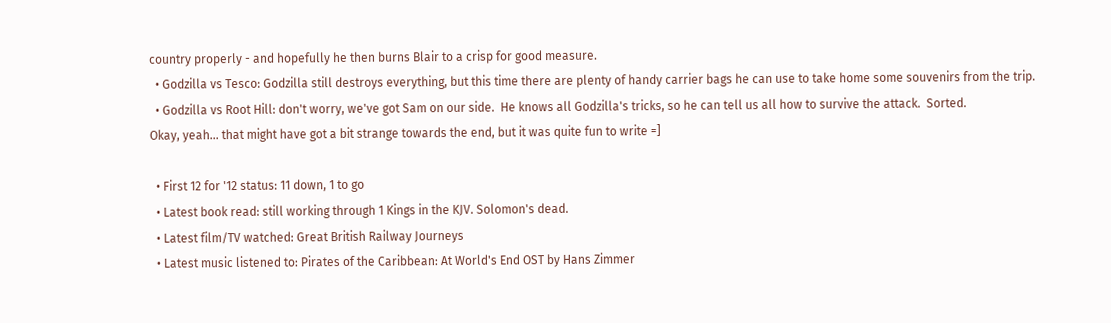country properly - and hopefully he then burns Blair to a crisp for good measure.
  • Godzilla vs Tesco: Godzilla still destroys everything, but this time there are plenty of handy carrier bags he can use to take home some souvenirs from the trip.
  • Godzilla vs Root Hill: don't worry, we've got Sam on our side.  He knows all Godzilla's tricks, so he can tell us all how to survive the attack.  Sorted.
Okay, yeah... that might have got a bit strange towards the end, but it was quite fun to write =]

  • First 12 for '12 status: 11 down, 1 to go
  • Latest book read: still working through 1 Kings in the KJV. Solomon's dead.
  • Latest film/TV watched: Great British Railway Journeys
  • Latest music listened to: Pirates of the Caribbean: At World's End OST by Hans Zimmer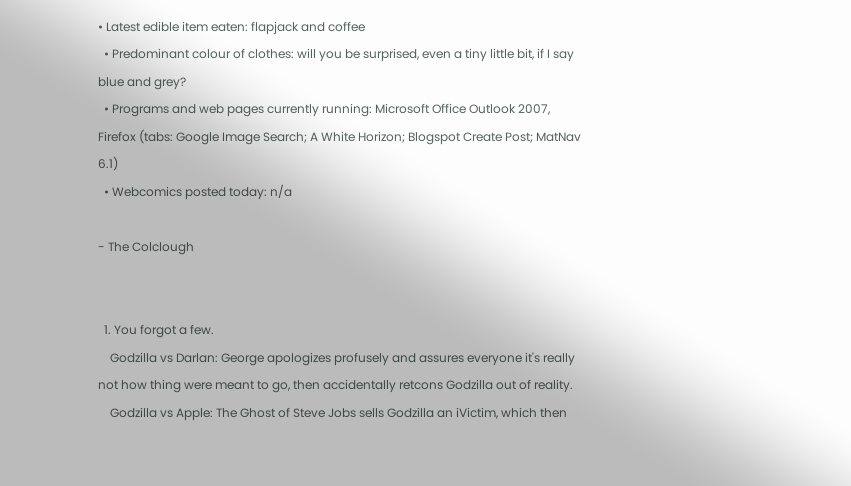• Latest edible item eaten: flapjack and coffee
  • Predominant colour of clothes: will you be surprised, even a tiny little bit, if I say blue and grey?
  • Programs and web pages currently running: Microsoft Office Outlook 2007, Firefox (tabs: Google Image Search; A White Horizon; Blogspot Create Post; MatNav 6.1)
  • Webcomics posted today: n/a

- The Colclough


  1. You forgot a few.
    Godzilla vs Darlan: George apologizes profusely and assures everyone it's really not how thing were meant to go, then accidentally retcons Godzilla out of reality.
    Godzilla vs Apple: The Ghost of Steve Jobs sells Godzilla an iVictim, which then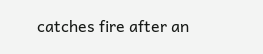catches fire after an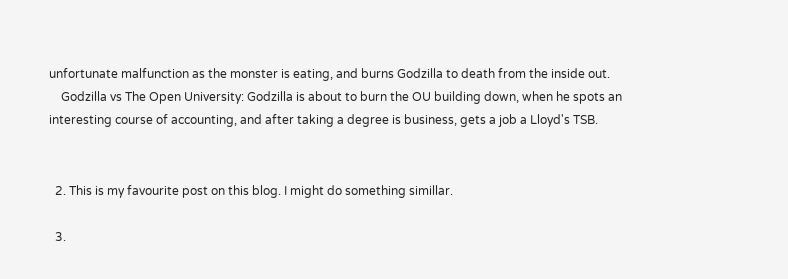unfortunate malfunction as the monster is eating, and burns Godzilla to death from the inside out.
    Godzilla vs The Open University: Godzilla is about to burn the OU building down, when he spots an interesting course of accounting, and after taking a degree is business, gets a job a Lloyd's TSB.


  2. This is my favourite post on this blog. I might do something simillar.

  3.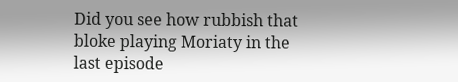Did you see how rubbish that bloke playing Moriaty in the last episode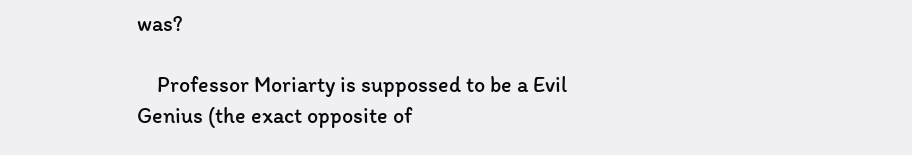was?

    Professor Moriarty is suppossed to be a Evil Genius (the exact opposite of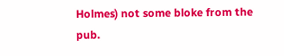Holmes) not some bloke from the pub.